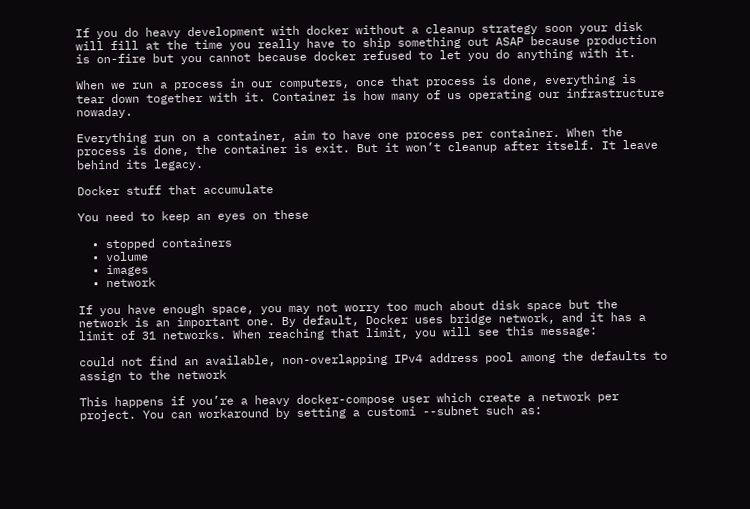If you do heavy development with docker without a cleanup strategy soon your disk will fill at the time you really have to ship something out ASAP because production is on-fire but you cannot because docker refused to let you do anything with it.

When we run a process in our computers, once that process is done, everything is tear down together with it. Container is how many of us operating our infrastructure nowaday.

Everything run on a container, aim to have one process per container. When the process is done, the container is exit. But it won’t cleanup after itself. It leave behind its legacy.

Docker stuff that accumulate

You need to keep an eyes on these

  • stopped containers
  • volume
  • images
  • network

If you have enough space, you may not worry too much about disk space but the network is an important one. By default, Docker uses bridge network, and it has a limit of 31 networks. When reaching that limit, you will see this message:

could not find an available, non-overlapping IPv4 address pool among the defaults to assign to the network

This happens if you’re a heavy docker-compose user which create a network per project. You can workaround by setting a customi --subnet such as: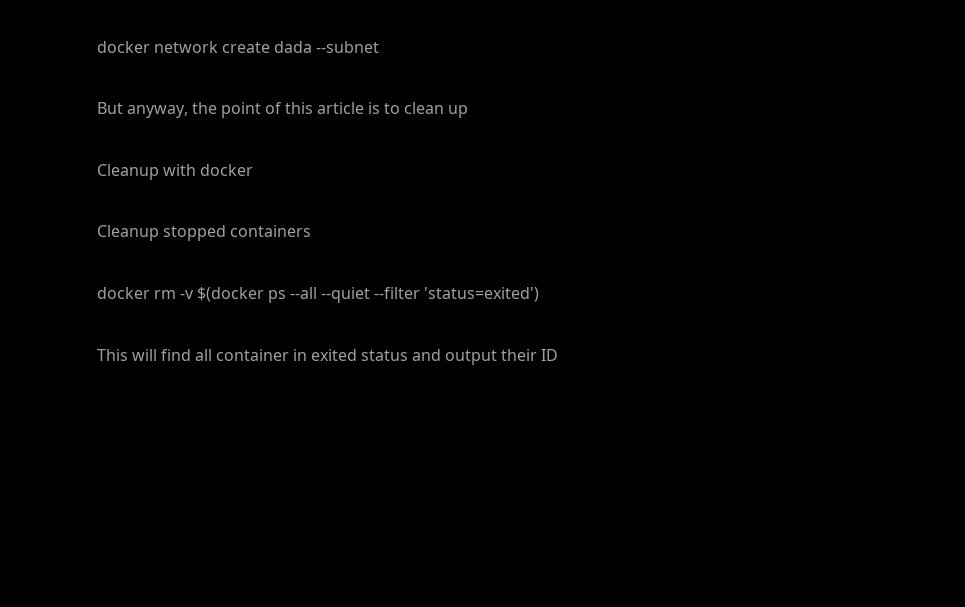docker network create dada --subnet

But anyway, the point of this article is to clean up

Cleanup with docker

Cleanup stopped containers

docker rm -v $(docker ps --all --quiet --filter 'status=exited')

This will find all container in exited status and output their ID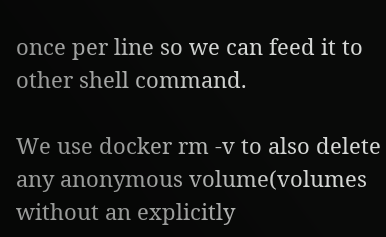once per line so we can feed it to other shell command.

We use docker rm -v to also delete any anonymous volume(volumes without an explicitly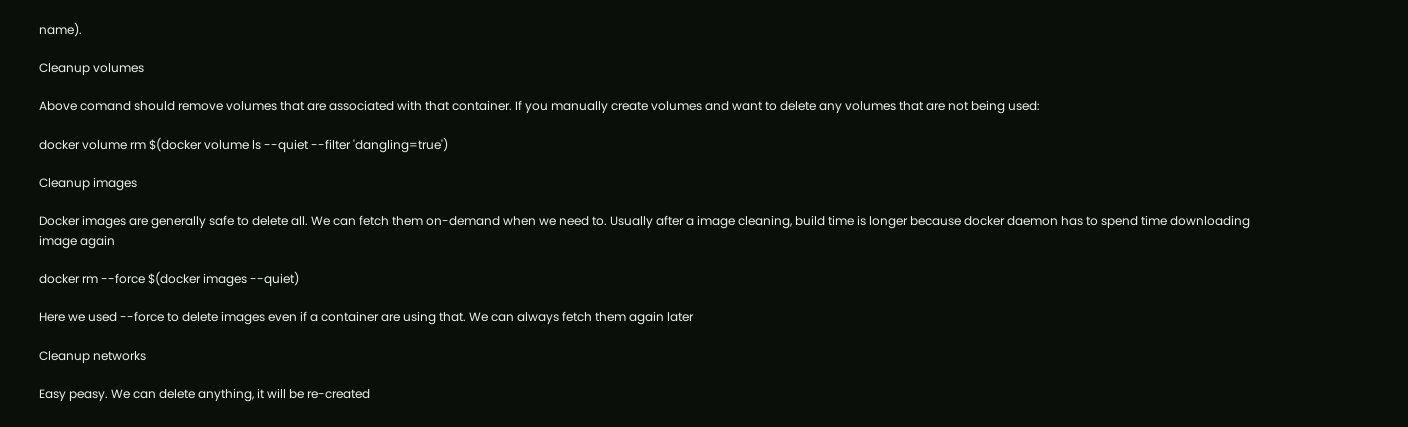name).

Cleanup volumes

Above comand should remove volumes that are associated with that container. If you manually create volumes and want to delete any volumes that are not being used:

docker volume rm $(docker volume ls --quiet --filter 'dangling=true')

Cleanup images

Docker images are generally safe to delete all. We can fetch them on-demand when we need to. Usually after a image cleaning, build time is longer because docker daemon has to spend time downloading image again

docker rm --force $(docker images --quiet)

Here we used --force to delete images even if a container are using that. We can always fetch them again later

Cleanup networks

Easy peasy. We can delete anything, it will be re-created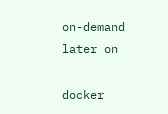on-demand later on

docker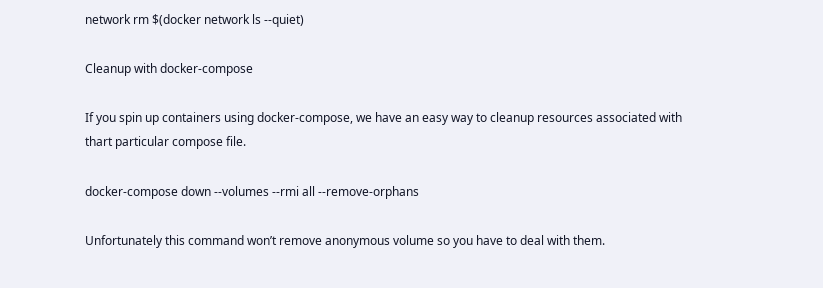network rm $(docker network ls --quiet)

Cleanup with docker-compose

If you spin up containers using docker-compose, we have an easy way to cleanup resources associated with thart particular compose file.

docker-compose down --volumes --rmi all --remove-orphans

Unfortunately this command won’t remove anonymous volume so you have to deal with them.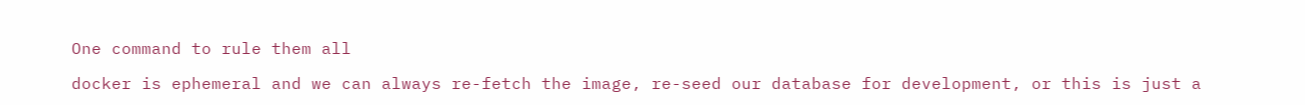One command to rule them all

docker is ephemeral and we can always re-fetch the image, re-seed our database for development, or this is just a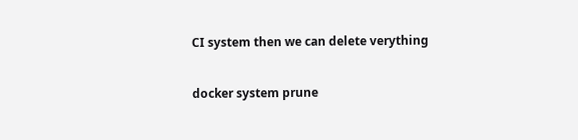CI system then we can delete verything

docker system prune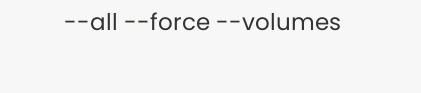--all --force --volumes